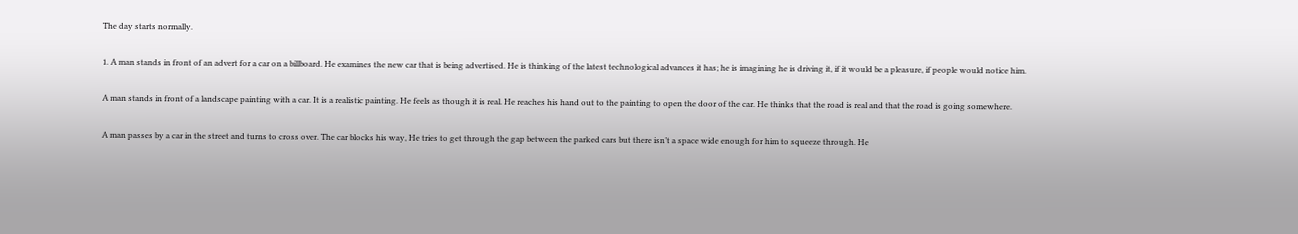The day starts normally.

1. A man stands in front of an advert for a car on a billboard. He examines the new car that is being advertised. He is thinking of the latest technological advances it has; he is imagining he is driving it, if it would be a pleasure, if people would notice him.

A man stands in front of a landscape painting with a car. It is a realistic painting. He feels as though it is real. He reaches his hand out to the painting to open the door of the car. He thinks that the road is real and that the road is going somewhere.

A man passes by a car in the street and turns to cross over. The car blocks his way, He tries to get through the gap between the parked cars but there isn’t a space wide enough for him to squeeze through. He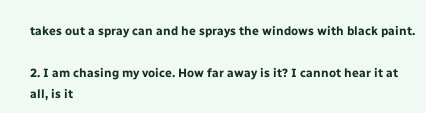takes out a spray can and he sprays the windows with black paint.

2. I am chasing my voice. How far away is it? I cannot hear it at all, is it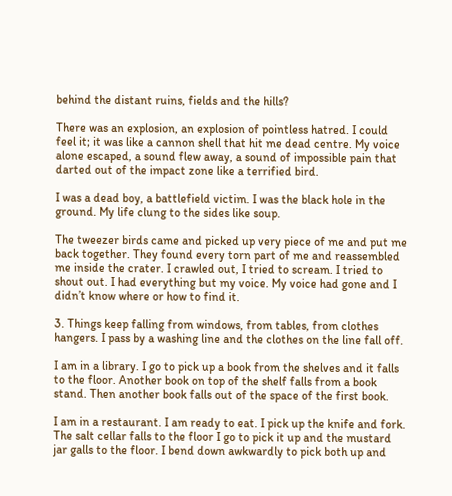behind the distant ruins, fields and the hills?

There was an explosion, an explosion of pointless hatred. I could feel it; it was like a cannon shell that hit me dead centre. My voice alone escaped, a sound flew away, a sound of impossible pain that darted out of the impact zone like a terrified bird.

I was a dead boy, a battlefield victim. I was the black hole in the ground. My life clung to the sides like soup.

The tweezer birds came and picked up very piece of me and put me back together. They found every torn part of me and reassembled me inside the crater. I crawled out, I tried to scream. I tried to shout out. I had everything but my voice. My voice had gone and I didn’t know where or how to find it.

3. Things keep falling from windows, from tables, from clothes hangers. I pass by a washing line and the clothes on the line fall off.

I am in a library. I go to pick up a book from the shelves and it falls to the floor. Another book on top of the shelf falls from a book stand. Then another book falls out of the space of the first book.

I am in a restaurant. I am ready to eat. I pick up the knife and fork. The salt cellar falls to the floor I go to pick it up and the mustard jar galls to the floor. I bend down awkwardly to pick both up and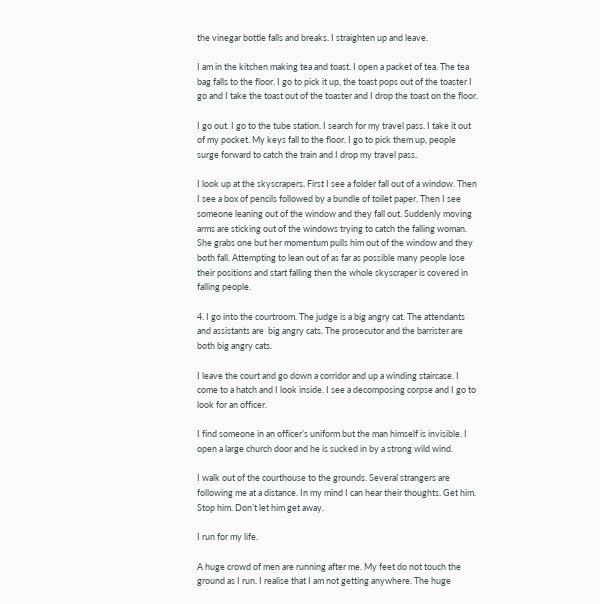the vinegar bottle falls and breaks. I straighten up and leave.

I am in the kitchen making tea and toast. I open a packet of tea. The tea bag falls to the floor. I go to pick it up, the toast pops out of the toaster I go and I take the toast out of the toaster and I drop the toast on the floor.

I go out. I go to the tube station. I search for my travel pass. I take it out of my pocket. My keys fall to the floor. I go to pick them up, people surge forward to catch the train and I drop my travel pass.

I look up at the skyscrapers. First I see a folder fall out of a window. Then I see a box of pencils followed by a bundle of toilet paper. Then I see someone leaning out of the window and they fall out. Suddenly moving arms are sticking out of the windows trying to catch the falling woman. She grabs one but her momentum pulls him out of the window and they both fall. Attempting to lean out of as far as possible many people lose their positions and start falling then the whole skyscraper is covered in falling people.

4. I go into the courtroom. The judge is a big angry cat. The attendants and assistants are  big angry cats. The prosecutor and the barrister are both big angry cats.

I leave the court and go down a corridor and up a winding staircase. I come to a hatch and I look inside. I see a decomposing corpse and I go to look for an officer.

I find someone in an officer’s uniform but the man himself is invisible. I open a large church door and he is sucked in by a strong wild wind.

I walk out of the courthouse to the grounds. Several strangers are following me at a distance. In my mind I can hear their thoughts. Get him. Stop him. Don’t let him get away.

I run for my life.

A huge crowd of men are running after me. My feet do not touch the ground as I run. I realise that I am not getting anywhere. The huge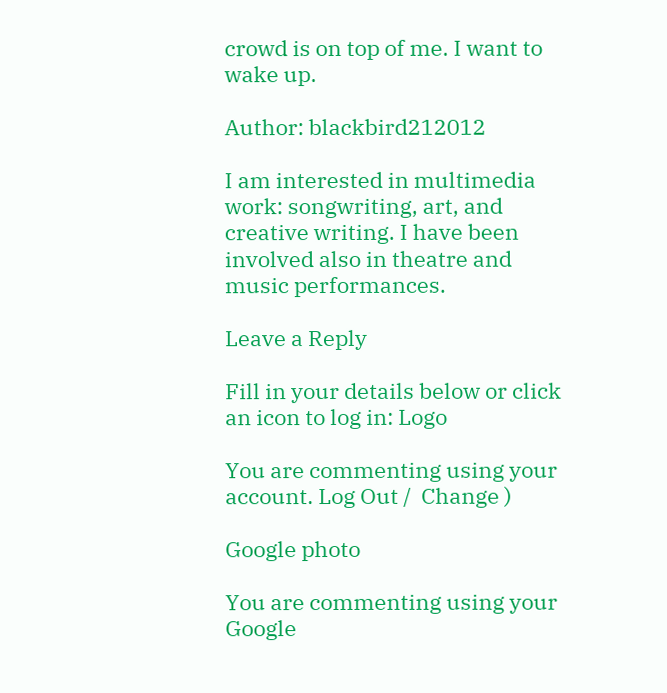crowd is on top of me. I want to wake up.

Author: blackbird212012

I am interested in multimedia work: songwriting, art, and creative writing. I have been involved also in theatre and music performances.

Leave a Reply

Fill in your details below or click an icon to log in: Logo

You are commenting using your account. Log Out /  Change )

Google photo

You are commenting using your Google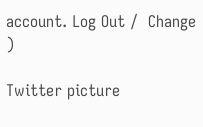account. Log Out /  Change )

Twitter picture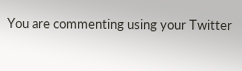You are commenting using your Twitter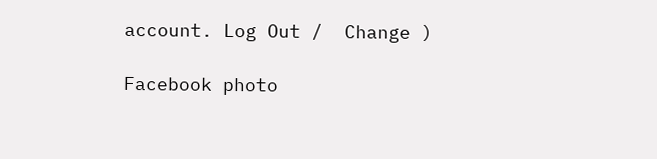account. Log Out /  Change )

Facebook photo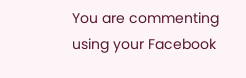You are commenting using your Facebook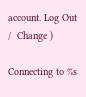account. Log Out /  Change )

Connecting to %s